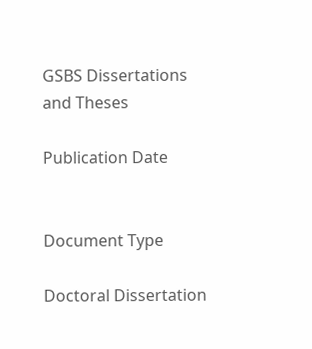GSBS Dissertations and Theses

Publication Date


Document Type

Doctoral Dissertation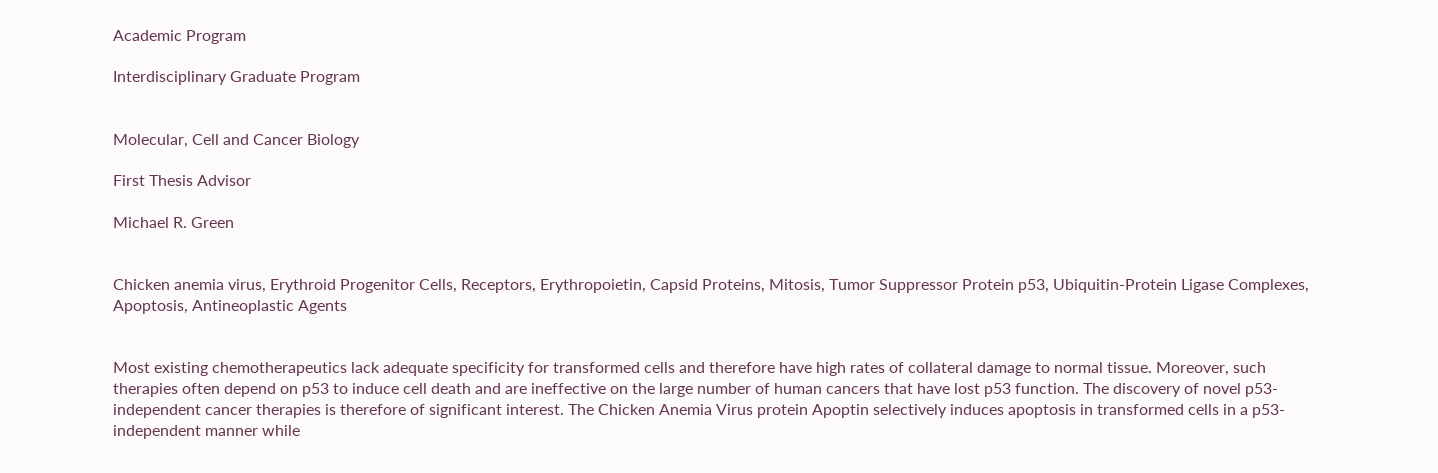Academic Program

Interdisciplinary Graduate Program


Molecular, Cell and Cancer Biology

First Thesis Advisor

Michael R. Green


Chicken anemia virus, Erythroid Progenitor Cells, Receptors, Erythropoietin, Capsid Proteins, Mitosis, Tumor Suppressor Protein p53, Ubiquitin-Protein Ligase Complexes, Apoptosis, Antineoplastic Agents


Most existing chemotherapeutics lack adequate specificity for transformed cells and therefore have high rates of collateral damage to normal tissue. Moreover, such therapies often depend on p53 to induce cell death and are ineffective on the large number of human cancers that have lost p53 function. The discovery of novel p53-independent cancer therapies is therefore of significant interest. The Chicken Anemia Virus protein Apoptin selectively induces apoptosis in transformed cells in a p53-independent manner while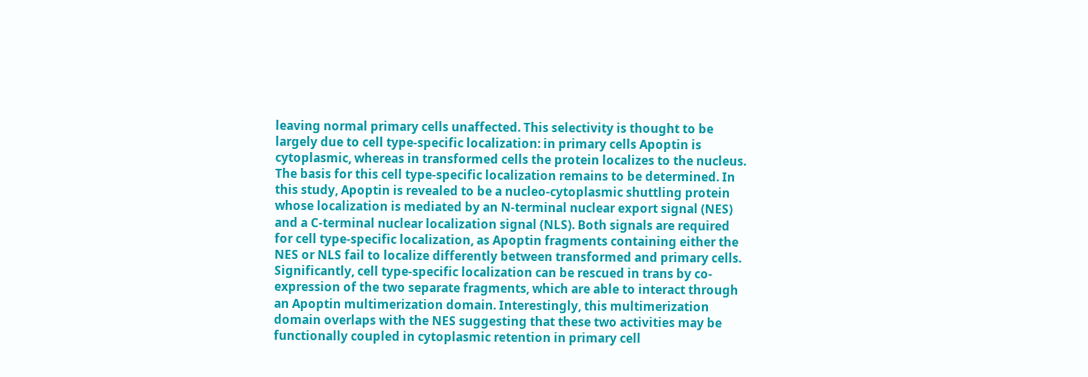leaving normal primary cells unaffected. This selectivity is thought to be largely due to cell type-specific localization: in primary cells Apoptin is cytoplasmic, whereas in transformed cells the protein localizes to the nucleus. The basis for this cell type-specific localization remains to be determined. In this study, Apoptin is revealed to be a nucleo-cytoplasmic shuttling protein whose localization is mediated by an N-terminal nuclear export signal (NES) and a C-terminal nuclear localization signal (NLS). Both signals are required for cell type-specific localization, as Apoptin fragments containing either the NES or NLS fail to localize differently between transformed and primary cells. Significantly, cell type-specific localization can be rescued in trans by co-expression of the two separate fragments, which are able to interact through an Apoptin multimerization domain. Interestingly, this multimerization domain overlaps with the NES suggesting that these two activities may be functionally coupled in cytoplasmic retention in primary cell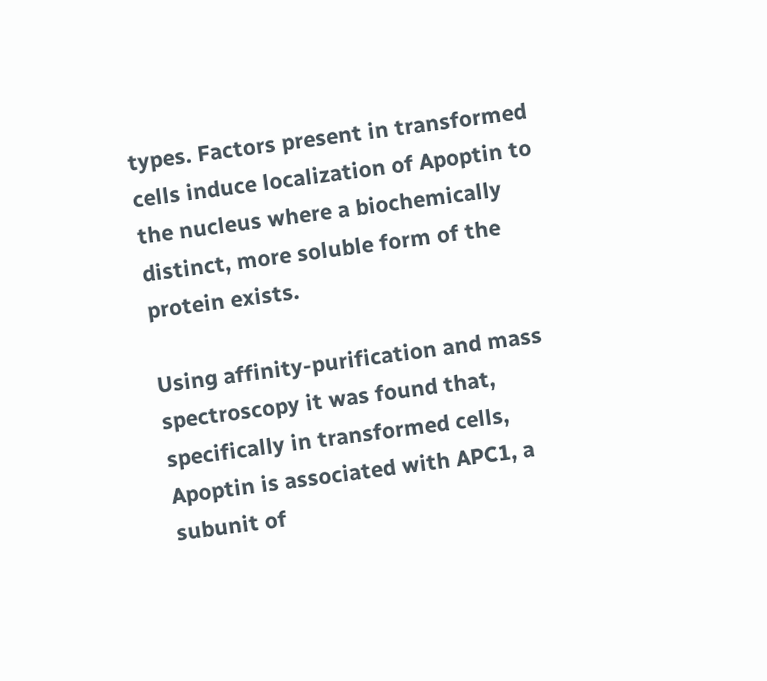types. Factors present in transformed cells induce localization of Apoptin to the nucleus where a biochemically distinct, more soluble form of the protein exists.

Using affinity-purification and mass spectroscopy it was found that, specifically in transformed cells, Apoptin is associated with APC1, a subunit of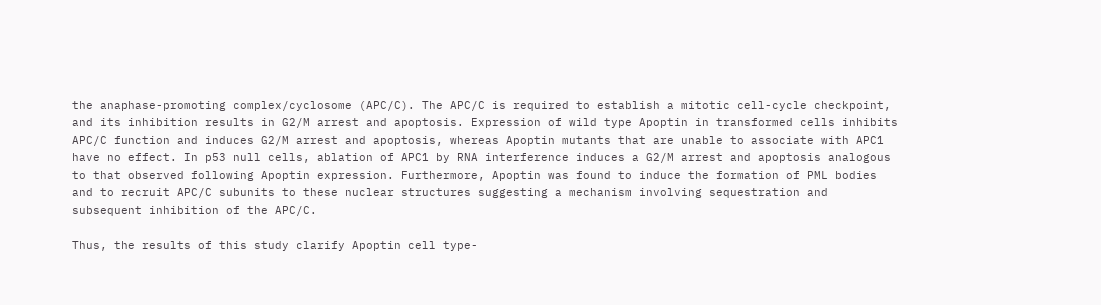the anaphase-promoting complex/cyclosome (APC/C). The APC/C is required to establish a mitotic cell-cycle checkpoint, and its inhibition results in G2/M arrest and apoptosis. Expression of wild type Apoptin in transformed cells inhibits APC/C function and induces G2/M arrest and apoptosis, whereas Apoptin mutants that are unable to associate with APC1 have no effect. In p53 null cells, ablation of APC1 by RNA interference induces a G2/M arrest and apoptosis analogous to that observed following Apoptin expression. Furthermore, Apoptin was found to induce the formation of PML bodies and to recruit APC/C subunits to these nuclear structures suggesting a mechanism involving sequestration and subsequent inhibition of the APC/C.

Thus, the results of this study clarify Apoptin cell type-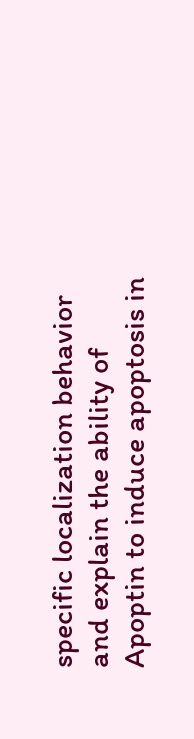specific localization behavior and explain the ability of Apoptin to induce apoptosis in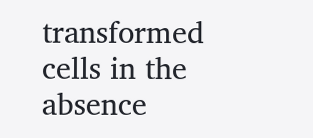transformed cells in the absence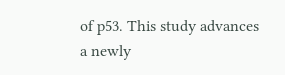of p53. This study advances a newly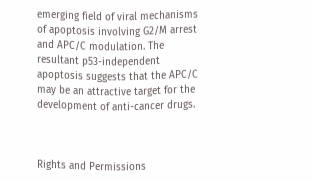emerging field of viral mechanisms of apoptosis involving G2/M arrest and APC/C modulation. The resultant p53-independent apoptosis suggests that the APC/C may be an attractive target for the development of anti-cancer drugs.



Rights and Permissions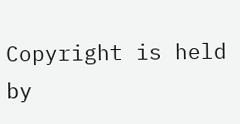Copyright is held by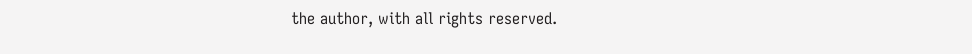the author, with all rights reserved.